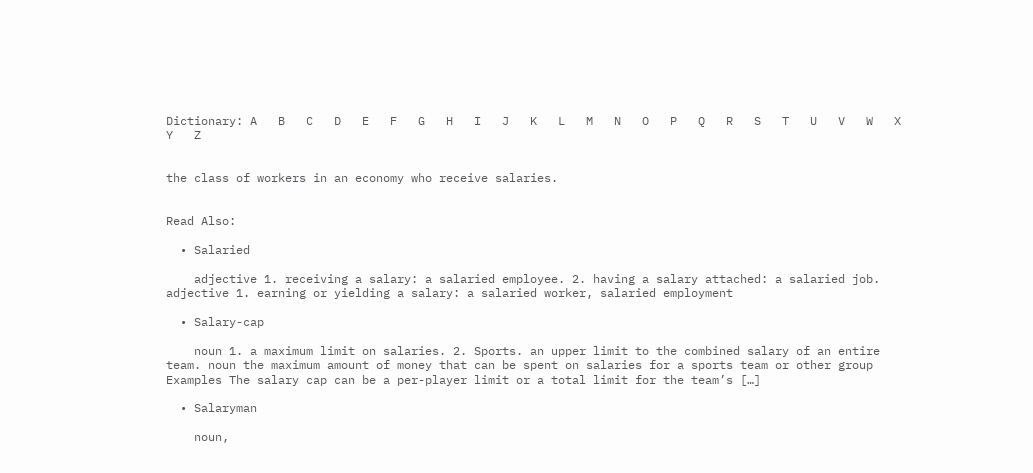Dictionary: A   B   C   D   E   F   G   H   I   J   K   L   M   N   O   P   Q   R   S   T   U   V   W   X   Y   Z


the class of workers in an economy who receive salaries.


Read Also:

  • Salaried

    adjective 1. receiving a salary: a salaried employee. 2. having a salary attached: a salaried job. adjective 1. earning or yielding a salary: a salaried worker, salaried employment

  • Salary-cap

    noun 1. a maximum limit on salaries. 2. Sports. an upper limit to the combined salary of an entire team. noun the maximum amount of money that can be spent on salaries for a sports team or other group Examples The salary cap can be a per-player limit or a total limit for the team’s […]

  • Salaryman

    noun,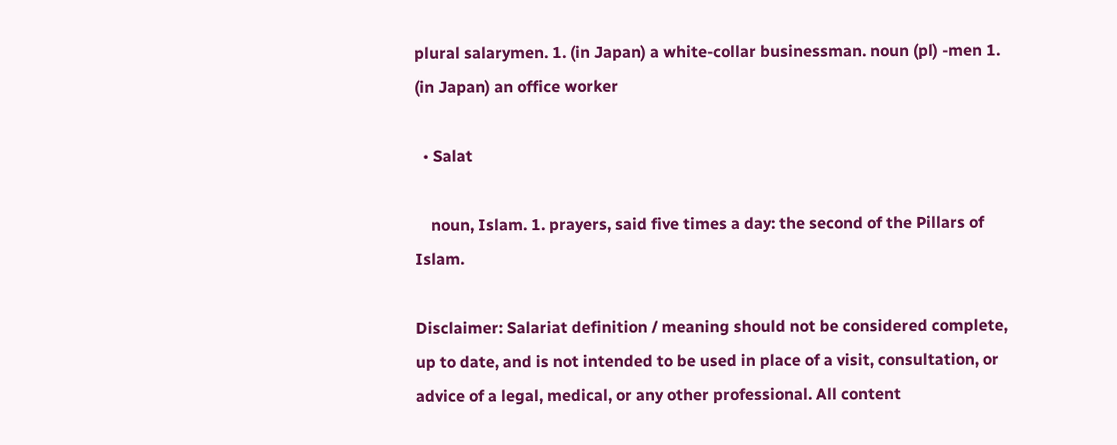plural salarymen. 1. (in Japan) a white-collar businessman. noun (pl) -men 1. (in Japan) an office worker

  • Salat

    noun, Islam. 1. prayers, said five times a day: the second of the Pillars of Islam.

Disclaimer: Salariat definition / meaning should not be considered complete, up to date, and is not intended to be used in place of a visit, consultation, or advice of a legal, medical, or any other professional. All content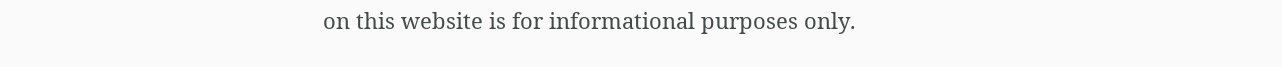on this website is for informational purposes only.